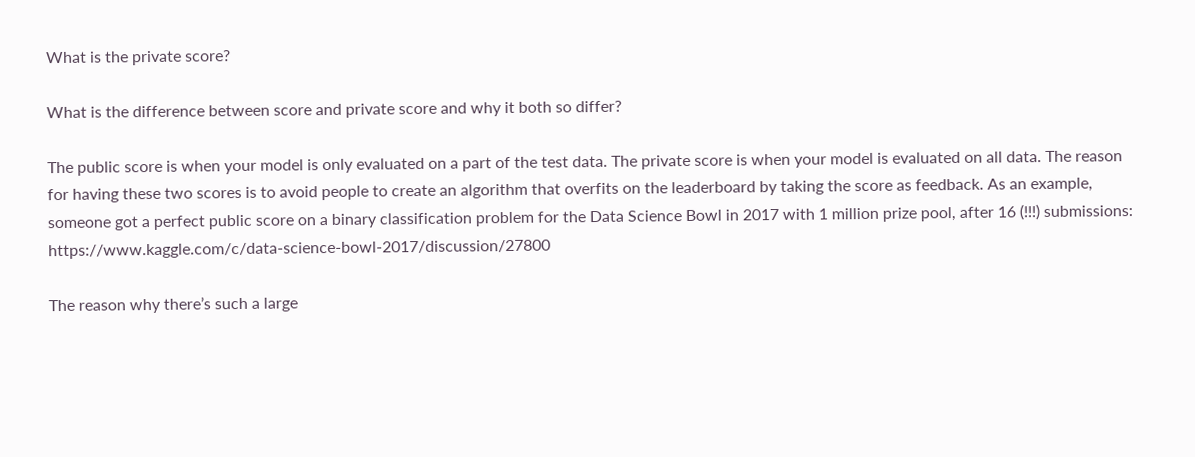What is the private score?

What is the difference between score and private score and why it both so differ?

The public score is when your model is only evaluated on a part of the test data. The private score is when your model is evaluated on all data. The reason for having these two scores is to avoid people to create an algorithm that overfits on the leaderboard by taking the score as feedback. As an example, someone got a perfect public score on a binary classification problem for the Data Science Bowl in 2017 with 1 million prize pool, after 16 (!!!) submissions: https://www.kaggle.com/c/data-science-bowl-2017/discussion/27800

The reason why there’s such a large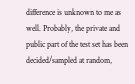difference is unknown to me as well. Probably, the private and public part of the test set has been decided/sampled at random,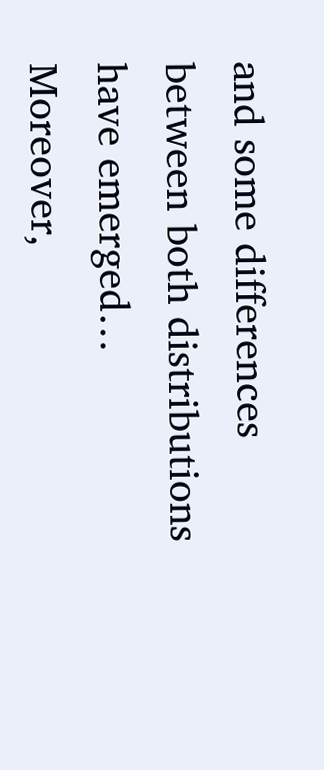and some differences between both distributions have emerged… Moreover,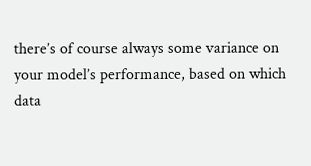there’s of course always some variance on your model’s performance, based on which data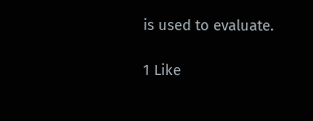is used to evaluate.

1 Like